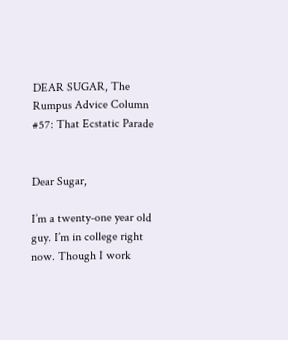DEAR SUGAR, The Rumpus Advice Column #57: That Ecstatic Parade


Dear Sugar,

I’m a twenty-one year old guy. I’m in college right now. Though I work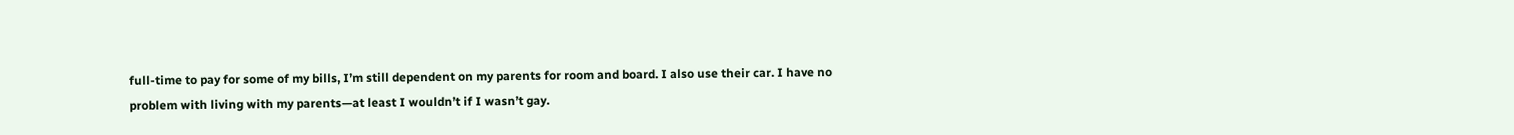full-time to pay for some of my bills, I’m still dependent on my parents for room and board. I also use their car. I have no problem with living with my parents—at least I wouldn’t if I wasn’t gay.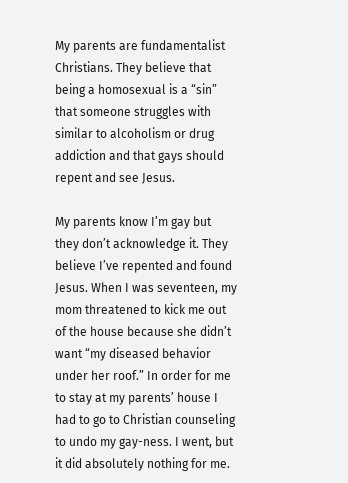My parents are fundamentalist Christians. They believe that being a homosexual is a “sin” that someone struggles with similar to alcoholism or drug addiction and that gays should repent and see Jesus.

My parents know I’m gay but they don’t acknowledge it. They believe I’ve repented and found Jesus. When I was seventeen, my mom threatened to kick me out of the house because she didn’t want “my diseased behavior under her roof.” In order for me to stay at my parents’ house I had to go to Christian counseling to undo my gay-ness. I went, but it did absolutely nothing for me.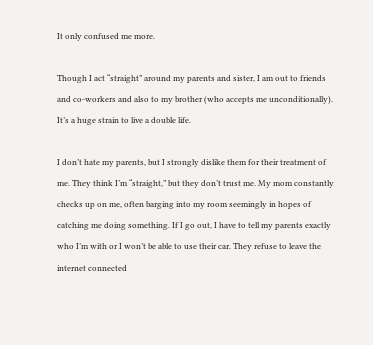It only confused me more.

Though I act “straight” around my parents and sister, I am out to friends and co-workers and also to my brother (who accepts me unconditionally). It’s a huge strain to live a double life.

I don’t hate my parents, but I strongly dislike them for their treatment of me. They think I’m “straight,” but they don’t trust me. My mom constantly checks up on me, often barging into my room seemingly in hopes of catching me doing something. If I go out, I have to tell my parents exactly who I’m with or I won’t be able to use their car. They refuse to leave the internet connected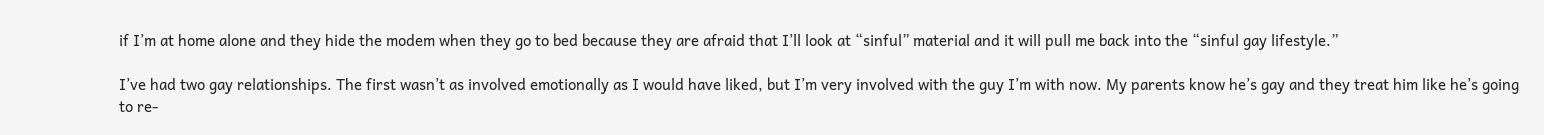if I’m at home alone and they hide the modem when they go to bed because they are afraid that I’ll look at “sinful” material and it will pull me back into the “sinful gay lifestyle.”

I’ve had two gay relationships. The first wasn’t as involved emotionally as I would have liked, but I’m very involved with the guy I’m with now. My parents know he’s gay and they treat him like he’s going to re-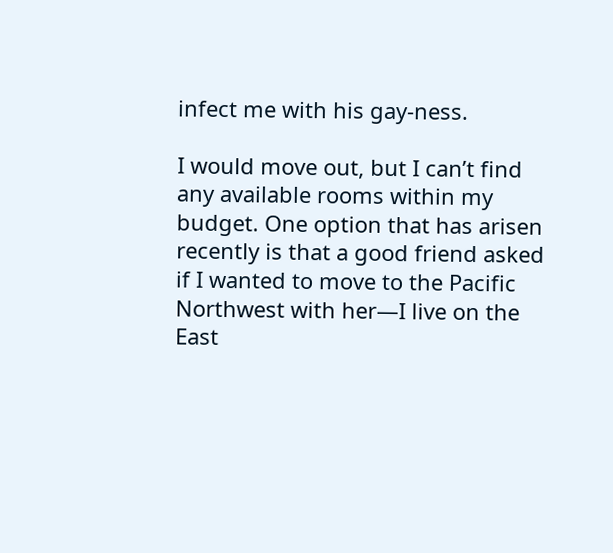infect me with his gay-ness.

I would move out, but I can’t find any available rooms within my budget. One option that has arisen recently is that a good friend asked if I wanted to move to the Pacific Northwest with her—I live on the East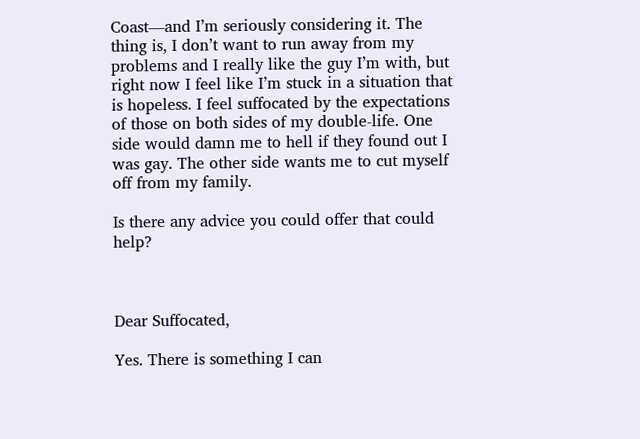Coast—and I’m seriously considering it. The thing is, I don’t want to run away from my problems and I really like the guy I’m with, but right now I feel like I’m stuck in a situation that is hopeless. I feel suffocated by the expectations of those on both sides of my double-life. One side would damn me to hell if they found out I was gay. The other side wants me to cut myself off from my family.

Is there any advice you could offer that could help?



Dear Suffocated,

Yes. There is something I can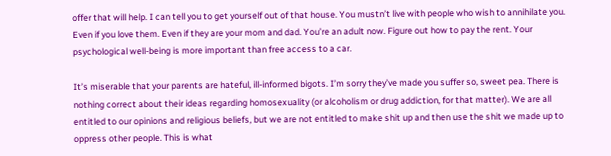offer that will help. I can tell you to get yourself out of that house. You mustn’t live with people who wish to annihilate you. Even if you love them. Even if they are your mom and dad. You’re an adult now. Figure out how to pay the rent. Your psychological well-being is more important than free access to a car.

It’s miserable that your parents are hateful, ill-informed bigots. I’m sorry they’ve made you suffer so, sweet pea. There is nothing correct about their ideas regarding homosexuality (or alcoholism or drug addiction, for that matter). We are all entitled to our opinions and religious beliefs, but we are not entitled to make shit up and then use the shit we made up to oppress other people. This is what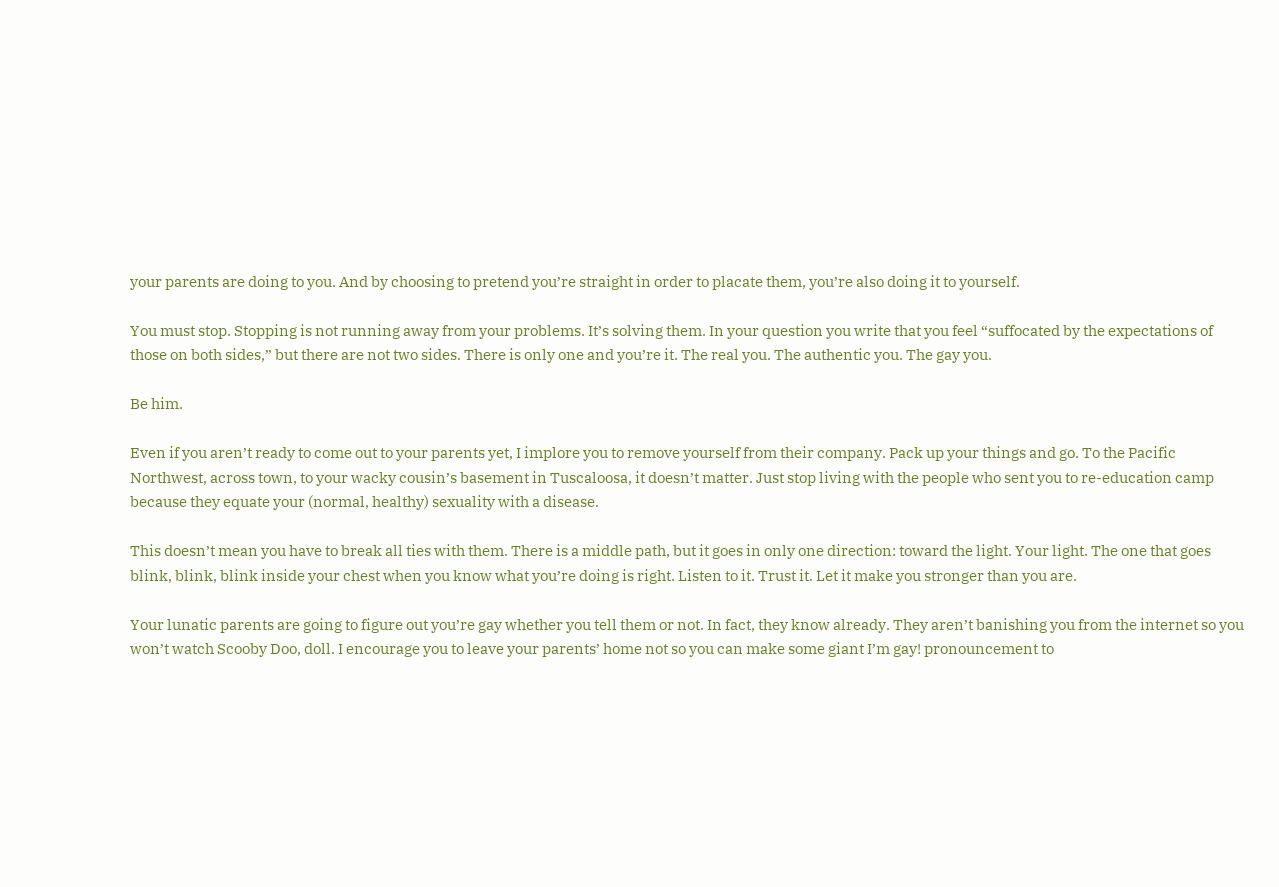your parents are doing to you. And by choosing to pretend you’re straight in order to placate them, you’re also doing it to yourself.

You must stop. Stopping is not running away from your problems. It’s solving them. In your question you write that you feel “suffocated by the expectations of those on both sides,” but there are not two sides. There is only one and you’re it. The real you. The authentic you. The gay you.

Be him.

Even if you aren’t ready to come out to your parents yet, I implore you to remove yourself from their company. Pack up your things and go. To the Pacific Northwest, across town, to your wacky cousin’s basement in Tuscaloosa, it doesn’t matter. Just stop living with the people who sent you to re-education camp because they equate your (normal, healthy) sexuality with a disease.

This doesn’t mean you have to break all ties with them. There is a middle path, but it goes in only one direction: toward the light. Your light. The one that goes blink, blink, blink inside your chest when you know what you’re doing is right. Listen to it. Trust it. Let it make you stronger than you are.

Your lunatic parents are going to figure out you’re gay whether you tell them or not. In fact, they know already. They aren’t banishing you from the internet so you won’t watch Scooby Doo, doll. I encourage you to leave your parents’ home not so you can make some giant I’m gay! pronouncement to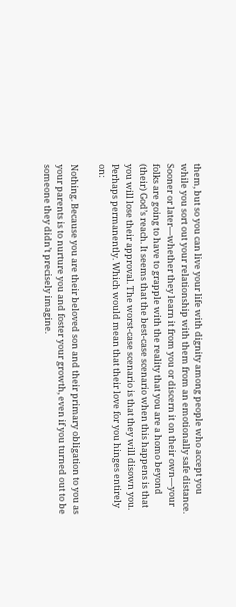them, but so you can live your life with dignity among people who accept you while you sort out your relationship with them from an emotionally safe distance. Sooner or later—whether they learn it from you or discern it on their own—your folks are going to have to grapple with the reality that you are a homo beyond (their) God’s reach. It seems that the best-case scenario when this happens is that you will lose their approval. The worst-case scenario is that they will disown you. Perhaps permanently. Which would mean that their love for you hinges entirely on:

Nothing. Because you are their beloved son and their primary obligation to you as your parents is to nurture you and foster your growth, even if you turned out to be someone they didn’t precisely imagine.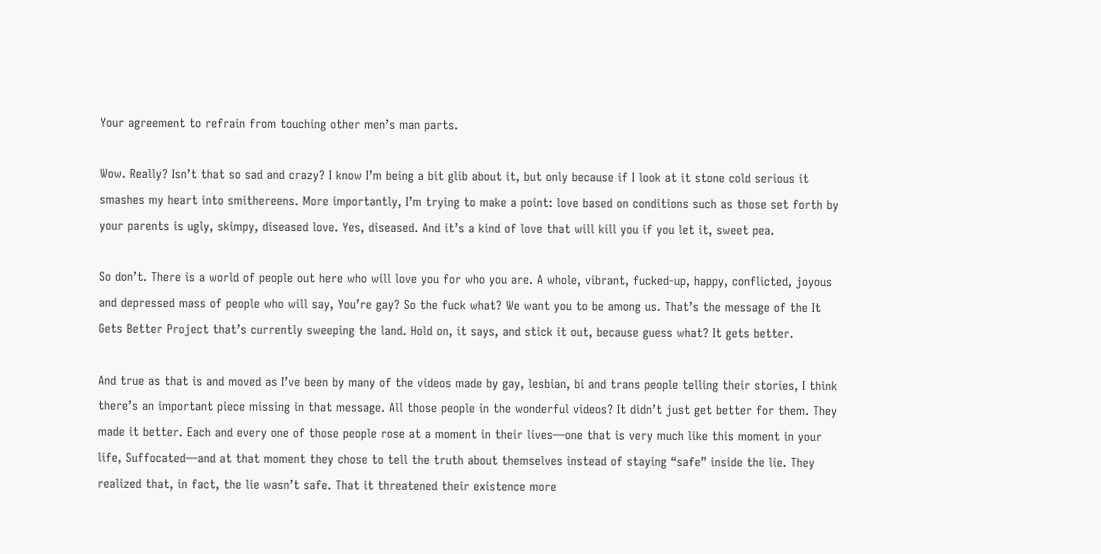Your agreement to refrain from touching other men’s man parts.

Wow. Really? Isn’t that so sad and crazy? I know I’m being a bit glib about it, but only because if I look at it stone cold serious it smashes my heart into smithereens. More importantly, I’m trying to make a point: love based on conditions such as those set forth by your parents is ugly, skimpy, diseased love. Yes, diseased. And it’s a kind of love that will kill you if you let it, sweet pea.

So don’t. There is a world of people out here who will love you for who you are. A whole, vibrant, fucked-up, happy, conflicted, joyous and depressed mass of people who will say, You’re gay? So the fuck what? We want you to be among us. That’s the message of the It Gets Better Project that’s currently sweeping the land. Hold on, it says, and stick it out, because guess what? It gets better.

And true as that is and moved as I’ve been by many of the videos made by gay, lesbian, bi and trans people telling their stories, I think there’s an important piece missing in that message. All those people in the wonderful videos? It didn’t just get better for them. They made it better. Each and every one of those people rose at a moment in their lives—one that is very much like this moment in your life, Suffocated—and at that moment they chose to tell the truth about themselves instead of staying “safe” inside the lie. They realized that, in fact, the lie wasn’t safe. That it threatened their existence more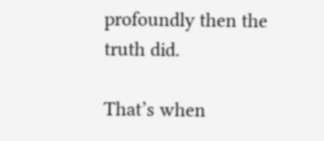profoundly then the truth did.

That’s when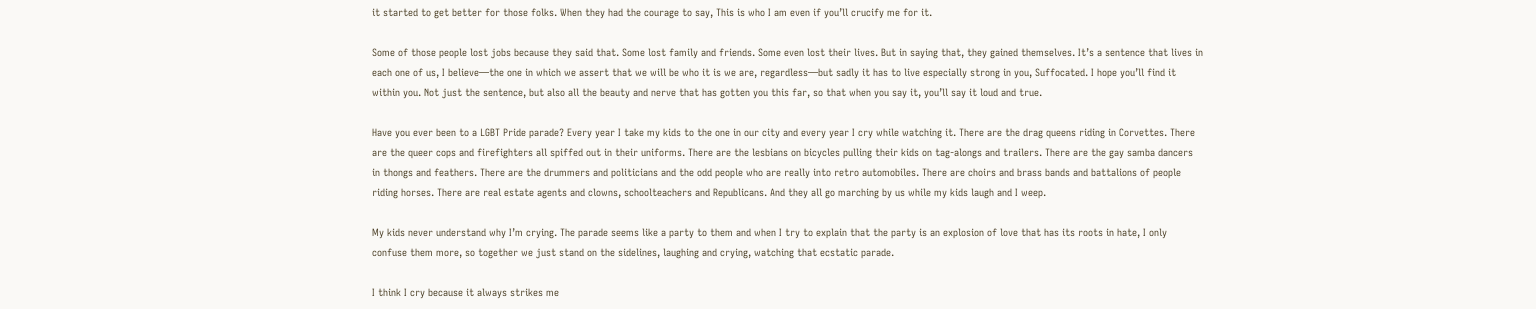it started to get better for those folks. When they had the courage to say, This is who I am even if you’ll crucify me for it.

Some of those people lost jobs because they said that. Some lost family and friends. Some even lost their lives. But in saying that, they gained themselves. It’s a sentence that lives in each one of us, I believe—the one in which we assert that we will be who it is we are, regardless—but sadly it has to live especially strong in you, Suffocated. I hope you’ll find it within you. Not just the sentence, but also all the beauty and nerve that has gotten you this far, so that when you say it, you’ll say it loud and true.

Have you ever been to a LGBT Pride parade? Every year I take my kids to the one in our city and every year I cry while watching it. There are the drag queens riding in Corvettes. There are the queer cops and firefighters all spiffed out in their uniforms. There are the lesbians on bicycles pulling their kids on tag-alongs and trailers. There are the gay samba dancers in thongs and feathers. There are the drummers and politicians and the odd people who are really into retro automobiles. There are choirs and brass bands and battalions of people riding horses. There are real estate agents and clowns, schoolteachers and Republicans. And they all go marching by us while my kids laugh and I weep.

My kids never understand why I’m crying. The parade seems like a party to them and when I try to explain that the party is an explosion of love that has its roots in hate, I only confuse them more, so together we just stand on the sidelines, laughing and crying, watching that ecstatic parade.

I think I cry because it always strikes me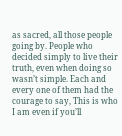as sacred, all those people going by. People who decided simply to live their truth, even when doing so wasn’t simple. Each and every one of them had the courage to say, This is who I am even if you’ll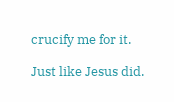crucify me for it.

Just like Jesus did.